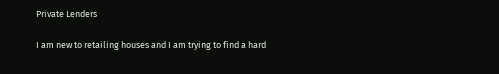Private Lenders

I am new to retailing houses and I am trying to find a hard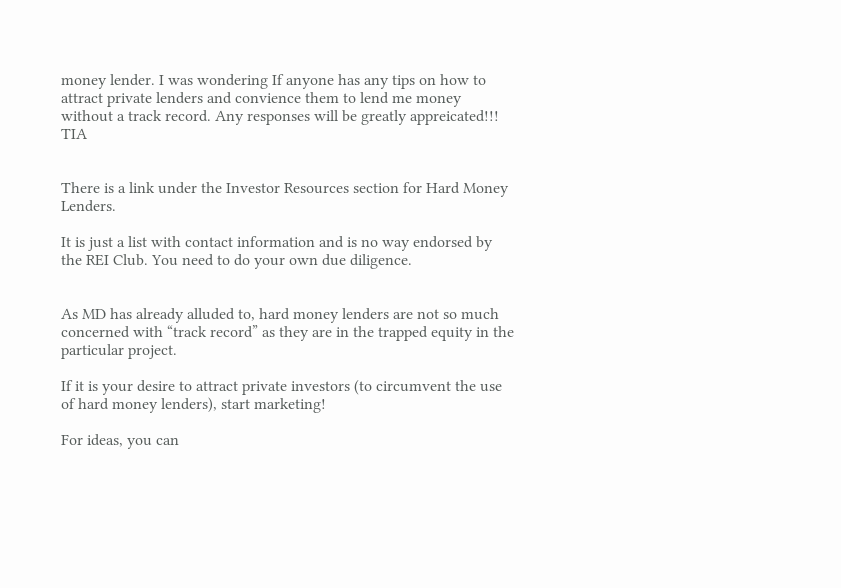money lender. I was wondering If anyone has any tips on how to attract private lenders and convience them to lend me money without a track record. Any responses will be greatly appreicated!!! TIA


There is a link under the Investor Resources section for Hard Money Lenders.

It is just a list with contact information and is no way endorsed by the REI Club. You need to do your own due diligence.


As MD has already alluded to, hard money lenders are not so much concerned with “track record” as they are in the trapped equity in the particular project.

If it is your desire to attract private investors (to circumvent the use of hard money lenders), start marketing!

For ideas, you can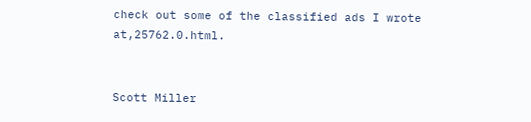check out some of the classified ads I wrote at,25762.0.html.


Scott Miller